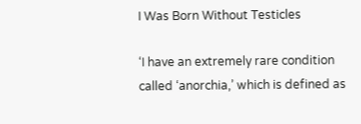I Was Born Without Testicles

‘I have an extremely rare condition called ‘anorchia,’ which is defined as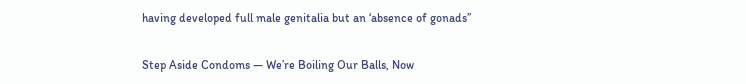having developed full male genitalia but an ‘absence of gonads’’

Step Aside Condoms — We’re Boiling Our Balls, Now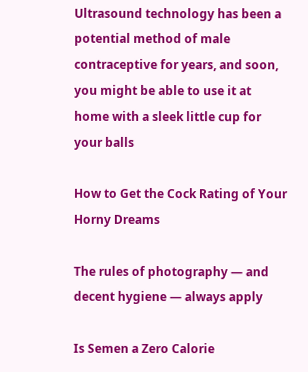Ultrasound technology has been a potential method of male contraceptive for years, and soon, you might be able to use it at home with a sleek little cup for your balls

How to Get the Cock Rating of Your Horny Dreams

The rules of photography — and decent hygiene — always apply

Is Semen a Zero Calorie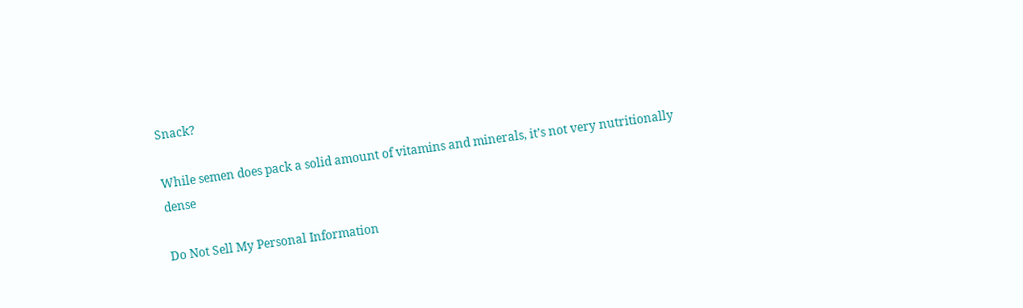Snack?

While semen does pack a solid amount of vitamins and minerals, it’s not very nutritionally dense

Do Not Sell My Personal Information